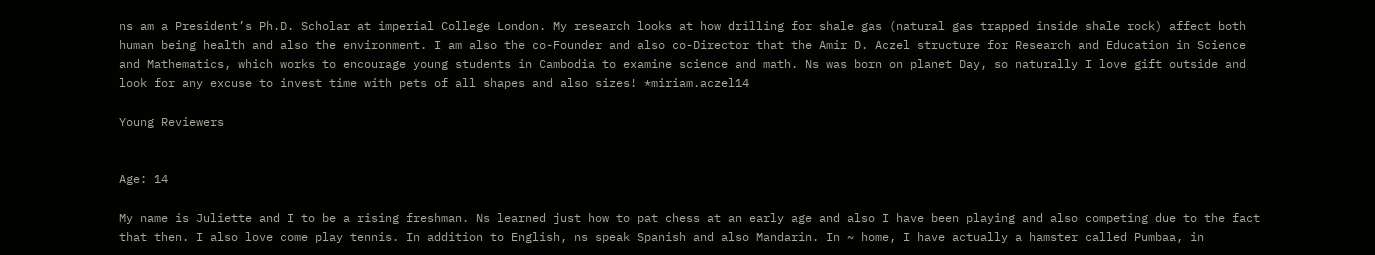ns am a President’s Ph.D. Scholar at imperial College London. My research looks at how drilling for shale gas (natural gas trapped inside shale rock) affect both human being health and also the environment. I am also the co-Founder and also co-Director that the Amir D. Aczel structure for Research and Education in Science and Mathematics, which works to encourage young students in Cambodia to examine science and math. Ns was born on planet Day, so naturally I love gift outside and look for any excuse to invest time with pets of all shapes and also sizes! *miriam.aczel14

Young Reviewers


Age: 14

My name is Juliette and I to be a rising freshman. Ns learned just how to pat chess at an early age and also I have been playing and also competing due to the fact that then. I also love come play tennis. In addition to English, ns speak Spanish and also Mandarin. In ~ home, I have actually a hamster called Pumbaa, in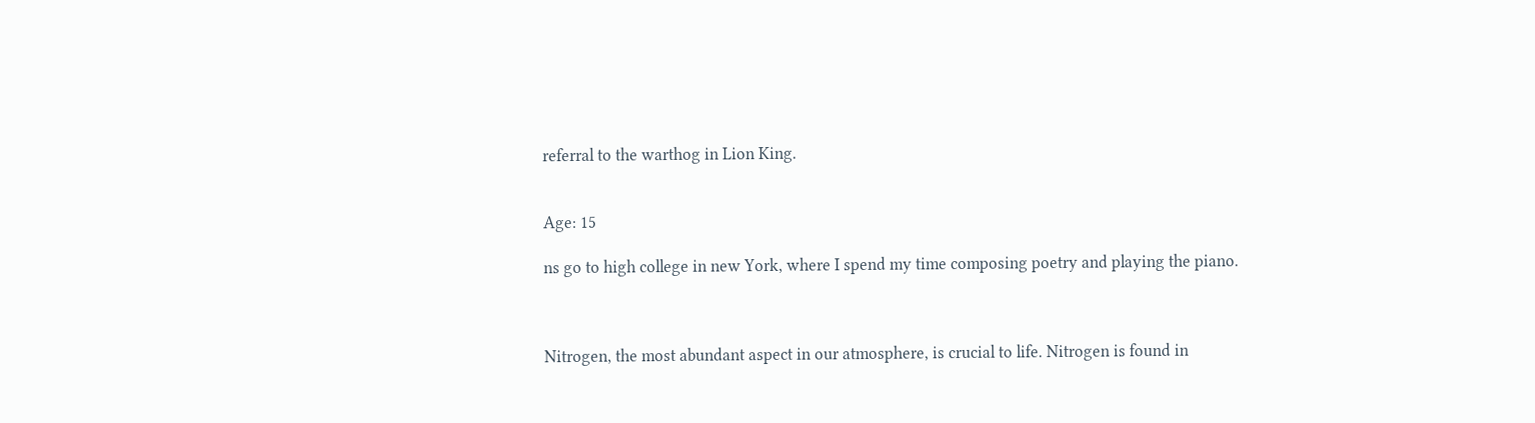referral to the warthog in Lion King.


Age: 15

ns go to high college in new York, where I spend my time composing poetry and playing the piano.



Nitrogen, the most abundant aspect in our atmosphere, is crucial to life. Nitrogen is found in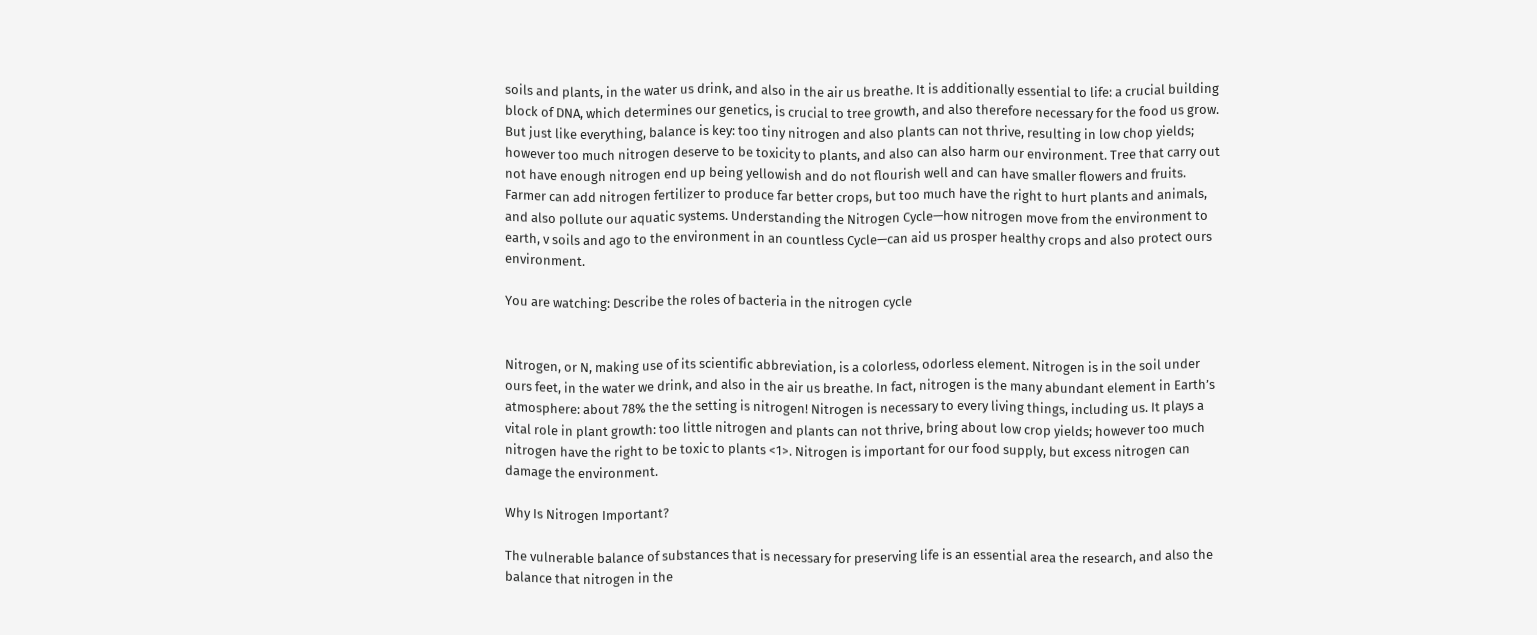soils and plants, in the water us drink, and also in the air us breathe. It is additionally essential to life: a crucial building block of DNA, which determines our genetics, is crucial to tree growth, and also therefore necessary for the food us grow. But just like everything, balance is key: too tiny nitrogen and also plants can not thrive, resulting in low chop yields; however too much nitrogen deserve to be toxicity to plants, and also can also harm our environment. Tree that carry out not have enough nitrogen end up being yellowish and do not flourish well and can have smaller flowers and fruits. Farmer can add nitrogen fertilizer to produce far better crops, but too much have the right to hurt plants and animals, and also pollute our aquatic systems. Understanding the Nitrogen Cycle—how nitrogen move from the environment to earth, v soils and ago to the environment in an countless Cycle—can aid us prosper healthy crops and also protect ours environment.

You are watching: Describe the roles of bacteria in the nitrogen cycle


Nitrogen, or N, making use of its scientific abbreviation, is a colorless, odorless element. Nitrogen is in the soil under ours feet, in the water we drink, and also in the air us breathe. In fact, nitrogen is the many abundant element in Earth’s atmosphere: about 78% the the setting is nitrogen! Nitrogen is necessary to every living things, including us. It plays a vital role in plant growth: too little nitrogen and plants can not thrive, bring about low crop yields; however too much nitrogen have the right to be toxic to plants <1>. Nitrogen is important for our food supply, but excess nitrogen can damage the environment.

Why Is Nitrogen Important?

The vulnerable balance of substances that is necessary for preserving life is an essential area the research, and also the balance that nitrogen in the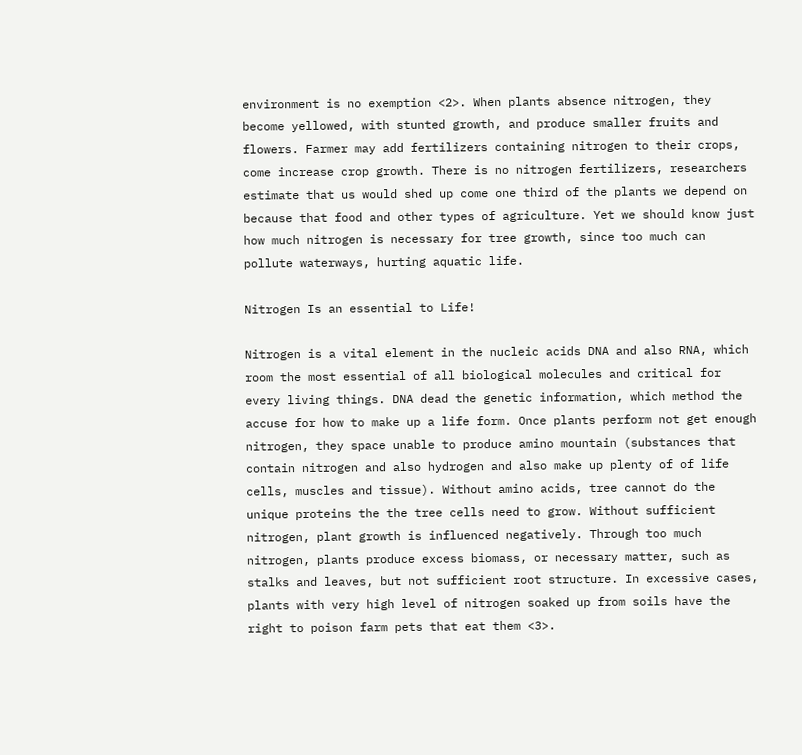environment is no exemption <2>. When plants absence nitrogen, they become yellowed, with stunted growth, and produce smaller fruits and flowers. Farmer may add fertilizers containing nitrogen to their crops, come increase crop growth. There is no nitrogen fertilizers, researchers estimate that us would shed up come one third of the plants we depend on because that food and other types of agriculture. Yet we should know just how much nitrogen is necessary for tree growth, since too much can pollute waterways, hurting aquatic life.

Nitrogen Is an essential to Life!

Nitrogen is a vital element in the nucleic acids DNA and also RNA, which room the most essential of all biological molecules and critical for every living things. DNA dead the genetic information, which method the accuse for how to make up a life form. Once plants perform not get enough nitrogen, they space unable to produce amino mountain (substances that contain nitrogen and also hydrogen and also make up plenty of of life cells, muscles and tissue). Without amino acids, tree cannot do the unique proteins the the tree cells need to grow. Without sufficient nitrogen, plant growth is influenced negatively. Through too much nitrogen, plants produce excess biomass, or necessary matter, such as stalks and leaves, but not sufficient root structure. In excessive cases, plants with very high level of nitrogen soaked up from soils have the right to poison farm pets that eat them <3>.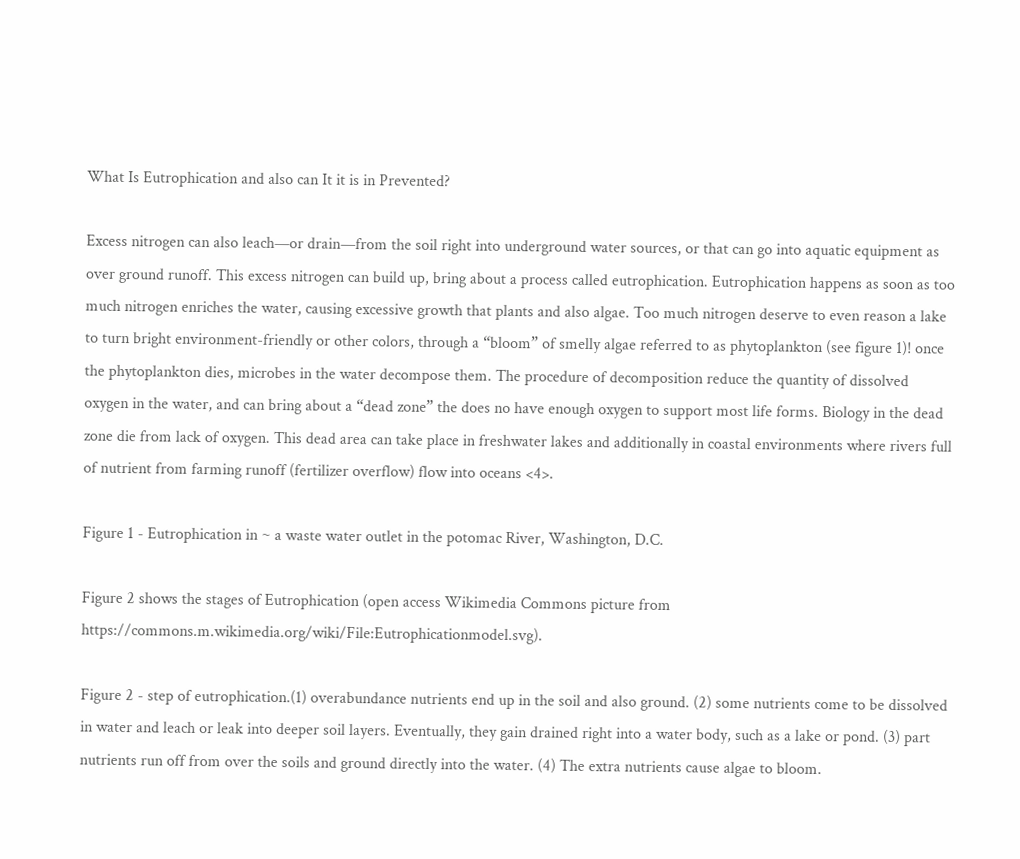What Is Eutrophication and also can It it is in Prevented?

Excess nitrogen can also leach—or drain—from the soil right into underground water sources, or that can go into aquatic equipment as over ground runoff. This excess nitrogen can build up, bring about a process called eutrophication. Eutrophication happens as soon as too much nitrogen enriches the water, causing excessive growth that plants and also algae. Too much nitrogen deserve to even reason a lake to turn bright environment-friendly or other colors, through a “bloom” of smelly algae referred to as phytoplankton (see figure 1)! once the phytoplankton dies, microbes in the water decompose them. The procedure of decomposition reduce the quantity of dissolved oxygen in the water, and can bring about a “dead zone” the does no have enough oxygen to support most life forms. Biology in the dead zone die from lack of oxygen. This dead area can take place in freshwater lakes and additionally in coastal environments where rivers full of nutrient from farming runoff (fertilizer overflow) flow into oceans <4>.

Figure 1 - Eutrophication in ~ a waste water outlet in the potomac River, Washington, D.C.

Figure 2 shows the stages of Eutrophication (open access Wikimedia Commons picture from https://commons.m.wikimedia.org/wiki/File:Eutrophicationmodel.svg).

Figure 2 - step of eutrophication.(1) overabundance nutrients end up in the soil and also ground. (2) some nutrients come to be dissolved in water and leach or leak into deeper soil layers. Eventually, they gain drained right into a water body, such as a lake or pond. (3) part nutrients run off from over the soils and ground directly into the water. (4) The extra nutrients cause algae to bloom.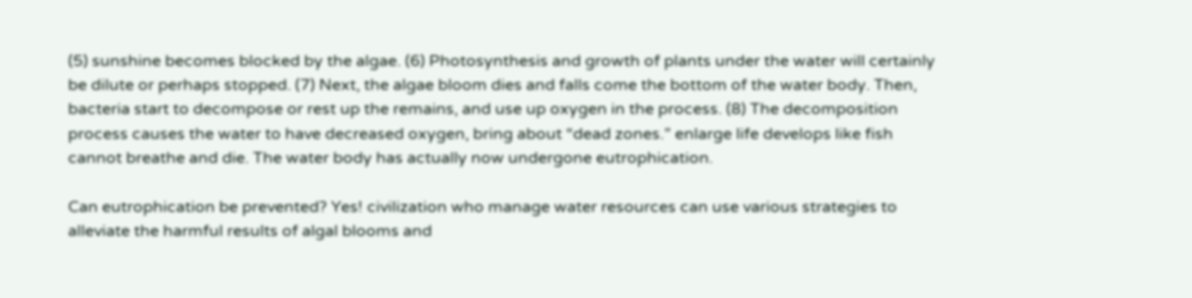(5) sunshine becomes blocked by the algae. (6) Photosynthesis and growth of plants under the water will certainly be dilute or perhaps stopped. (7) Next, the algae bloom dies and falls come the bottom of the water body. Then, bacteria start to decompose or rest up the remains, and use up oxygen in the process. (8) The decomposition process causes the water to have decreased oxygen, bring about “dead zones.” enlarge life develops like fish cannot breathe and die. The water body has actually now undergone eutrophication.

Can eutrophication be prevented? Yes! civilization who manage water resources can use various strategies to alleviate the harmful results of algal blooms and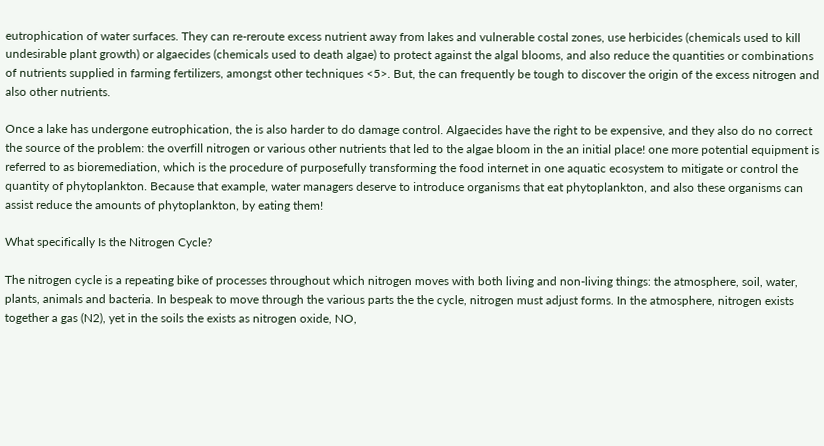eutrophication of water surfaces. They can re-reroute excess nutrient away from lakes and vulnerable costal zones, use herbicides (chemicals used to kill undesirable plant growth) or algaecides (chemicals used to death algae) to protect against the algal blooms, and also reduce the quantities or combinations of nutrients supplied in farming fertilizers, amongst other techniques <5>. But, the can frequently be tough to discover the origin of the excess nitrogen and also other nutrients.

Once a lake has undergone eutrophication, the is also harder to do damage control. Algaecides have the right to be expensive, and they also do no correct the source of the problem: the overfill nitrogen or various other nutrients that led to the algae bloom in the an initial place! one more potential equipment is referred to as bioremediation, which is the procedure of purposefully transforming the food internet in one aquatic ecosystem to mitigate or control the quantity of phytoplankton. Because that example, water managers deserve to introduce organisms that eat phytoplankton, and also these organisms can assist reduce the amounts of phytoplankton, by eating them!

What specifically Is the Nitrogen Cycle?

The nitrogen cycle is a repeating bike of processes throughout which nitrogen moves with both living and non-living things: the atmosphere, soil, water, plants, animals and bacteria. In bespeak to move through the various parts the the cycle, nitrogen must adjust forms. In the atmosphere, nitrogen exists together a gas (N2), yet in the soils the exists as nitrogen oxide, NO,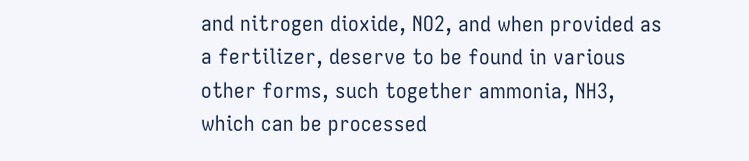and nitrogen dioxide, NO2, and when provided as a fertilizer, deserve to be found in various other forms, such together ammonia, NH3, which can be processed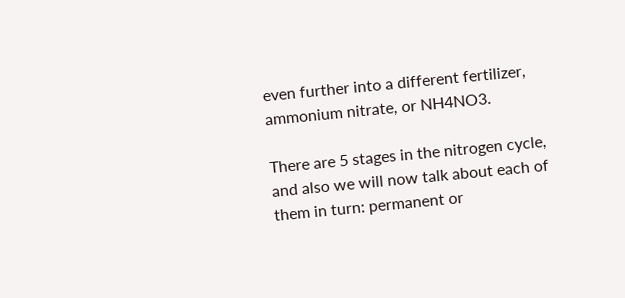even further into a different fertilizer, ammonium nitrate, or NH4NO3.

There are 5 stages in the nitrogen cycle, and also we will now talk about each of them in turn: permanent or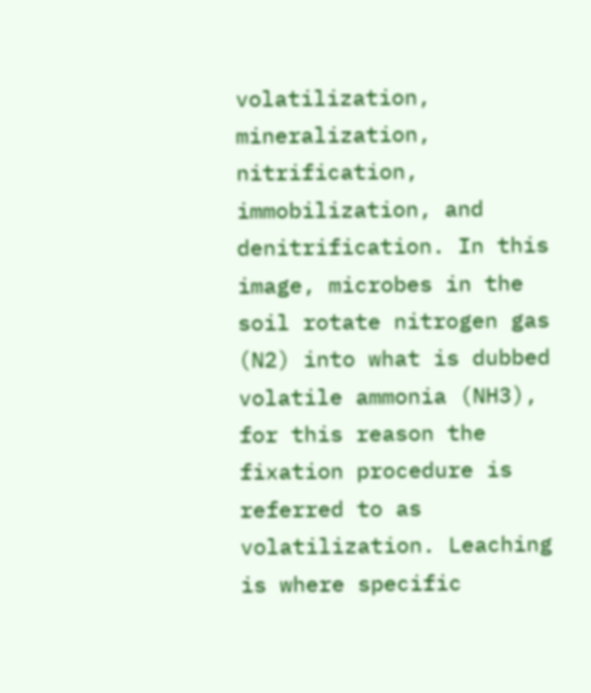volatilization, mineralization, nitrification, immobilization, and denitrification. In this image, microbes in the soil rotate nitrogen gas (N2) into what is dubbed volatile ammonia (NH3), for this reason the fixation procedure is referred to as volatilization. Leaching is where specific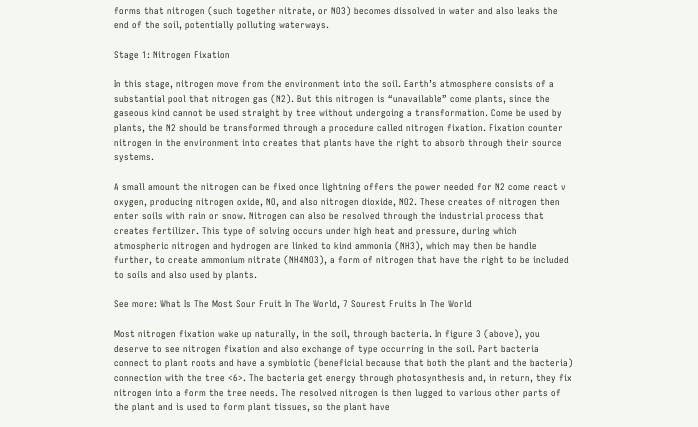forms that nitrogen (such together nitrate, or NO3) becomes dissolved in water and also leaks the end of the soil, potentially polluting waterways.

Stage 1: Nitrogen Fixation

In this stage, nitrogen move from the environment into the soil. Earth’s atmosphere consists of a substantial pool that nitrogen gas (N2). But this nitrogen is “unavailable” come plants, since the gaseous kind cannot be used straight by tree without undergoing a transformation. Come be used by plants, the N2 should be transformed through a procedure called nitrogen fixation. Fixation counter nitrogen in the environment into creates that plants have the right to absorb through their source systems.

A small amount the nitrogen can be fixed once lightning offers the power needed for N2 come react v oxygen, producing nitrogen oxide, NO, and also nitrogen dioxide, NO2. These creates of nitrogen then enter soils with rain or snow. Nitrogen can also be resolved through the industrial process that creates fertilizer. This type of solving occurs under high heat and pressure, during which atmospheric nitrogen and hydrogen are linked to kind ammonia (NH3), which may then be handle further, to create ammonium nitrate (NH4NO3), a form of nitrogen that have the right to be included to soils and also used by plants.

See more: What Is The Most Sour Fruit In The World, 7 Sourest Fruits In The World

Most nitrogen fixation wake up naturally, in the soil, through bacteria. In figure 3 (above), you deserve to see nitrogen fixation and also exchange of type occurring in the soil. Part bacteria connect to plant roots and have a symbiotic (beneficial because that both the plant and the bacteria) connection with the tree <6>. The bacteria get energy through photosynthesis and, in return, they fix nitrogen into a form the tree needs. The resolved nitrogen is then lugged to various other parts of the plant and is used to form plant tissues, so the plant have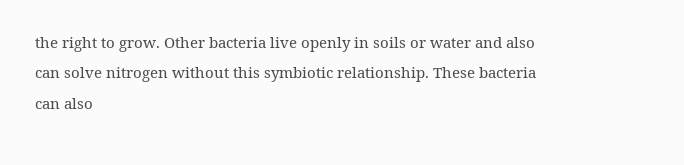the right to grow. Other bacteria live openly in soils or water and also can solve nitrogen without this symbiotic relationship. These bacteria can also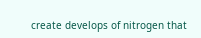create develops of nitrogen that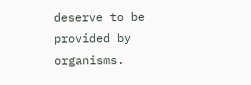deserve to be provided by organisms.